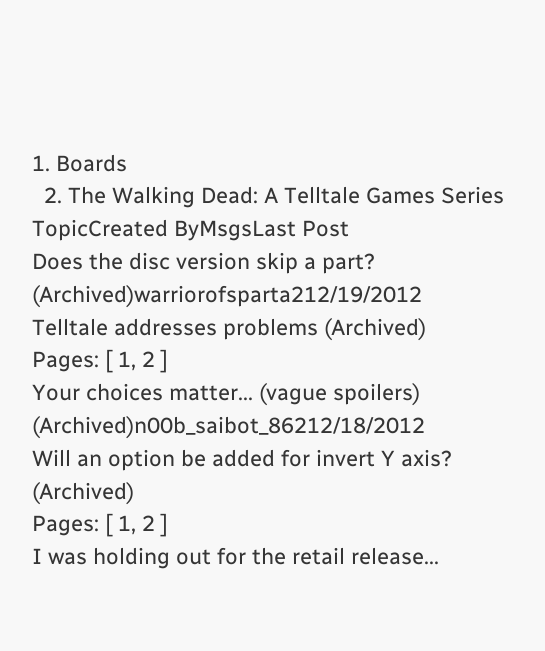1. Boards
  2. The Walking Dead: A Telltale Games Series
TopicCreated ByMsgsLast Post
Does the disc version skip a part? (Archived)warriorofsparta212/19/2012
Telltale addresses problems (Archived)
Pages: [ 1, 2 ]
Your choices matter... (vague spoilers) (Archived)n00b_saibot_86212/18/2012
Will an option be added for invert Y axis? (Archived)
Pages: [ 1, 2 ]
I was holding out for the retail release...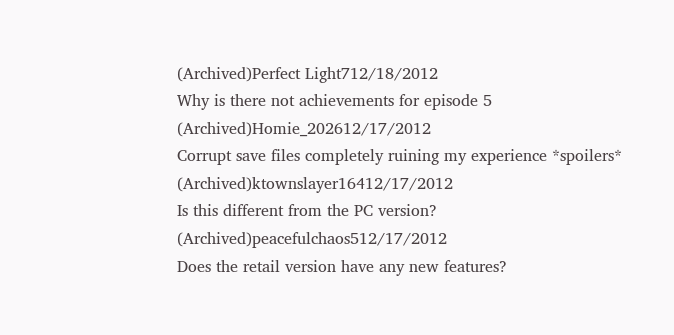(Archived)Perfect Light712/18/2012
Why is there not achievements for episode 5 (Archived)Homie_202612/17/2012
Corrupt save files completely ruining my experience *spoilers* (Archived)ktownslayer16412/17/2012
Is this different from the PC version? (Archived)peacefulchaos512/17/2012
Does the retail version have any new features?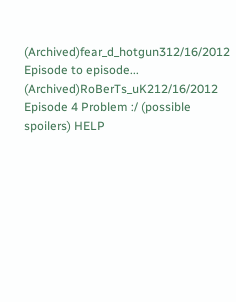(Archived)fear_d_hotgun312/16/2012
Episode to episode... (Archived)RoBerTs_uK212/16/2012
Episode 4 Problem :/ (possible spoilers) HELP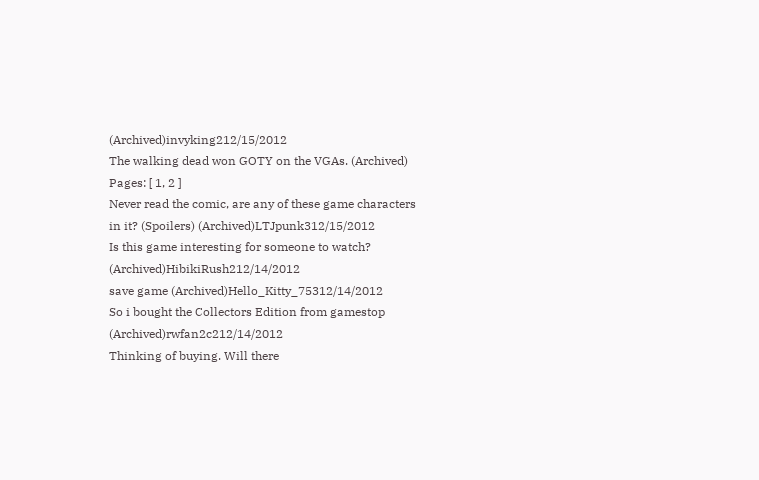(Archived)invyking212/15/2012
The walking dead won GOTY on the VGAs. (Archived)
Pages: [ 1, 2 ]
Never read the comic, are any of these game characters in it? (Spoilers) (Archived)LTJpunk312/15/2012
Is this game interesting for someone to watch? (Archived)HibikiRush212/14/2012
save game (Archived)Hello_Kitty_75312/14/2012
So i bought the Collectors Edition from gamestop (Archived)rwfan2c212/14/2012
Thinking of buying. Will there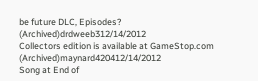be future DLC, Episodes? (Archived)drdweeb312/14/2012
Collectors edition is available at GameStop.com (Archived)maynard420412/14/2012
Song at End of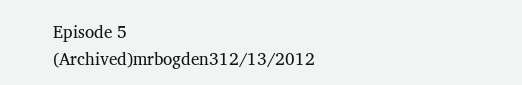Episode 5 (Archived)mrbogden312/13/2012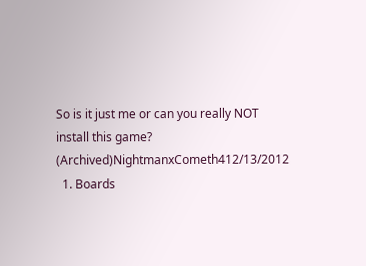So is it just me or can you really NOT install this game? (Archived)NightmanxCometh412/13/2012
  1. Boards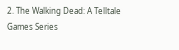2. The Walking Dead: A Telltale Games Series